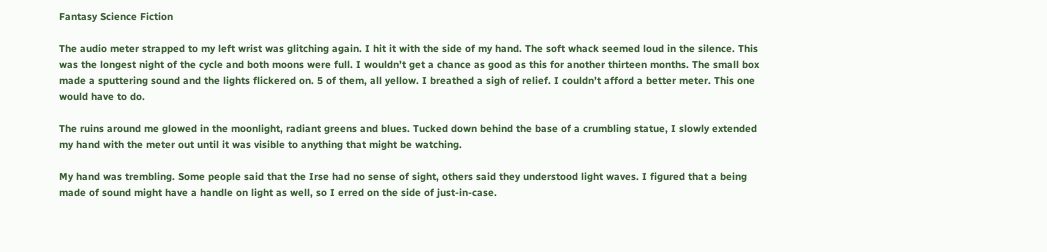Fantasy Science Fiction

The audio meter strapped to my left wrist was glitching again. I hit it with the side of my hand. The soft whack seemed loud in the silence. This was the longest night of the cycle and both moons were full. I wouldn’t get a chance as good as this for another thirteen months. The small box made a sputtering sound and the lights flickered on. 5 of them, all yellow. I breathed a sigh of relief. I couldn’t afford a better meter. This one would have to do.

The ruins around me glowed in the moonlight, radiant greens and blues. Tucked down behind the base of a crumbling statue, I slowly extended my hand with the meter out until it was visible to anything that might be watching.

My hand was trembling. Some people said that the Irse had no sense of sight, others said they understood light waves. I figured that a being made of sound might have a handle on light as well, so I erred on the side of just-in-case.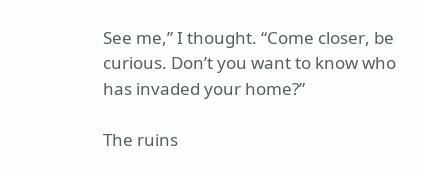See me,” I thought. “Come closer, be curious. Don’t you want to know who has invaded your home?”

The ruins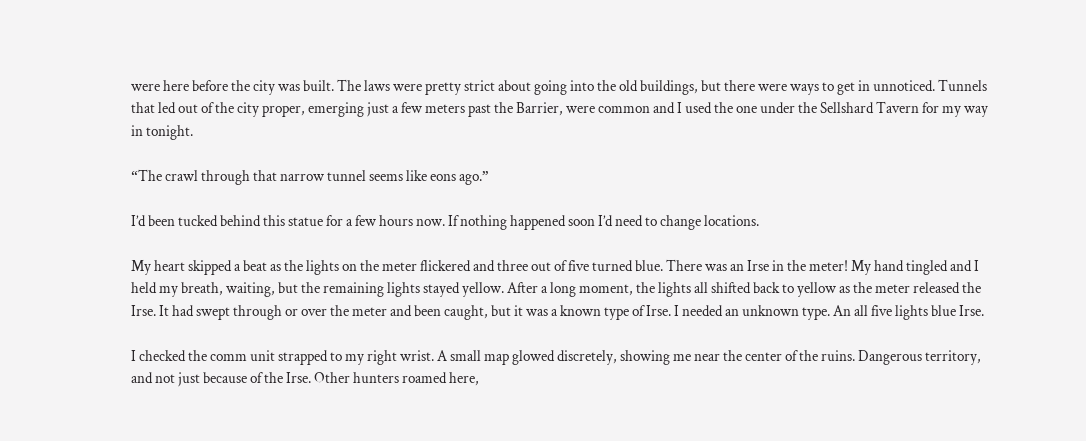were here before the city was built. The laws were pretty strict about going into the old buildings, but there were ways to get in unnoticed. Tunnels that led out of the city proper, emerging just a few meters past the Barrier, were common and I used the one under the Sellshard Tavern for my way in tonight.

“The crawl through that narrow tunnel seems like eons ago.”

I’d been tucked behind this statue for a few hours now. If nothing happened soon I’d need to change locations.

My heart skipped a beat as the lights on the meter flickered and three out of five turned blue. There was an Irse in the meter! My hand tingled and I held my breath, waiting, but the remaining lights stayed yellow. After a long moment, the lights all shifted back to yellow as the meter released the Irse. It had swept through or over the meter and been caught, but it was a known type of Irse. I needed an unknown type. An all five lights blue Irse.

I checked the comm unit strapped to my right wrist. A small map glowed discretely, showing me near the center of the ruins. Dangerous territory, and not just because of the Irse. Other hunters roamed here,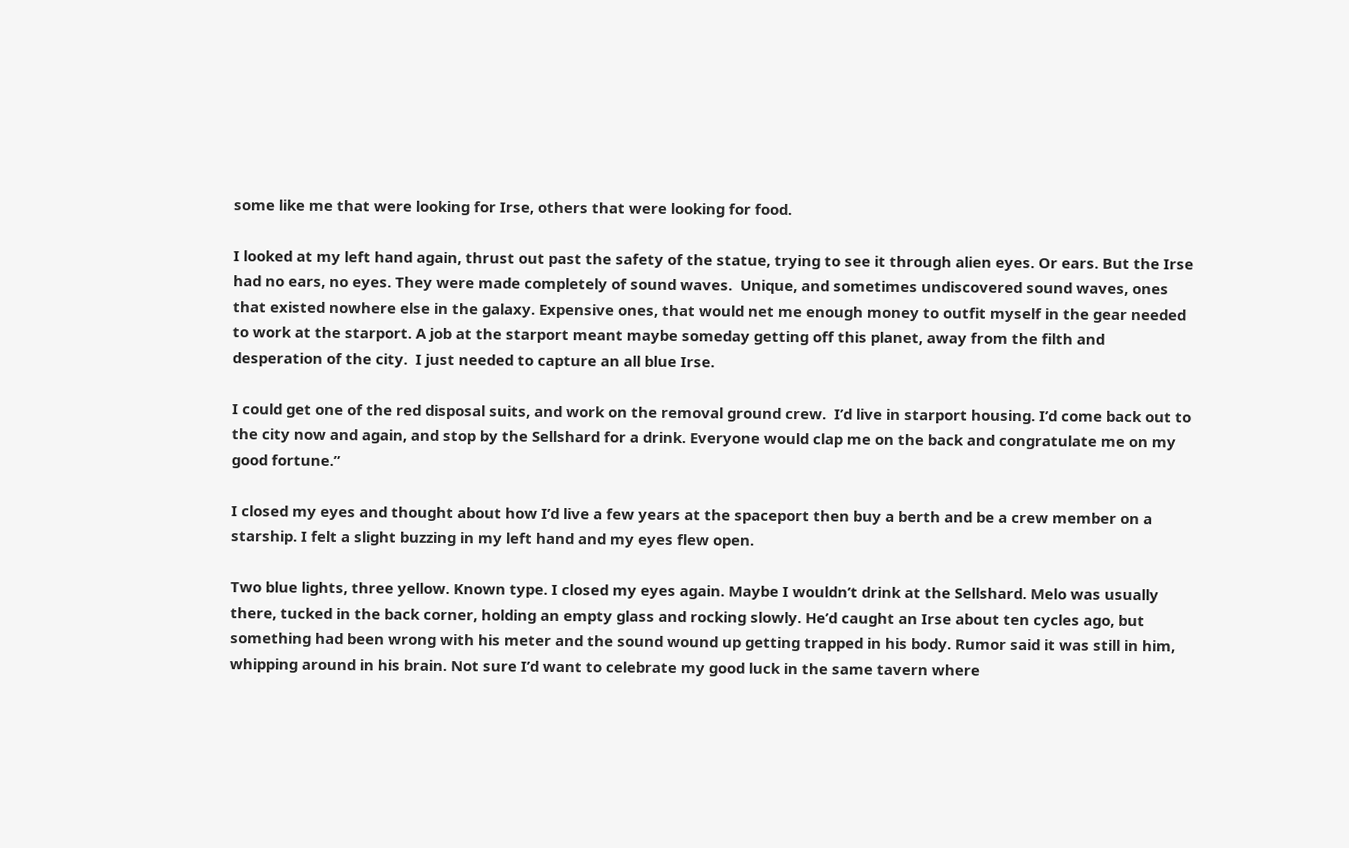some like me that were looking for Irse, others that were looking for food.

I looked at my left hand again, thrust out past the safety of the statue, trying to see it through alien eyes. Or ears. But the Irse had no ears, no eyes. They were made completely of sound waves.  Unique, and sometimes undiscovered sound waves, ones that existed nowhere else in the galaxy. Expensive ones, that would net me enough money to outfit myself in the gear needed to work at the starport. A job at the starport meant maybe someday getting off this planet, away from the filth and desperation of the city.  I just needed to capture an all blue Irse.

I could get one of the red disposal suits, and work on the removal ground crew.  I’d live in starport housing. I’d come back out to the city now and again, and stop by the Sellshard for a drink. Everyone would clap me on the back and congratulate me on my good fortune.”

I closed my eyes and thought about how I’d live a few years at the spaceport then buy a berth and be a crew member on a starship. I felt a slight buzzing in my left hand and my eyes flew open.

Two blue lights, three yellow. Known type. I closed my eyes again. Maybe I wouldn’t drink at the Sellshard. Melo was usually there, tucked in the back corner, holding an empty glass and rocking slowly. He’d caught an Irse about ten cycles ago, but something had been wrong with his meter and the sound wound up getting trapped in his body. Rumor said it was still in him, whipping around in his brain. Not sure I’d want to celebrate my good luck in the same tavern where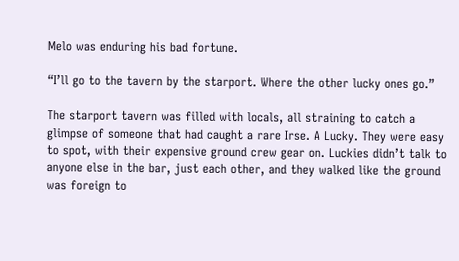Melo was enduring his bad fortune.

“I’ll go to the tavern by the starport. Where the other lucky ones go.”

The starport tavern was filled with locals, all straining to catch a glimpse of someone that had caught a rare Irse. A Lucky. They were easy to spot, with their expensive ground crew gear on. Luckies didn’t talk to anyone else in the bar, just each other, and they walked like the ground was foreign to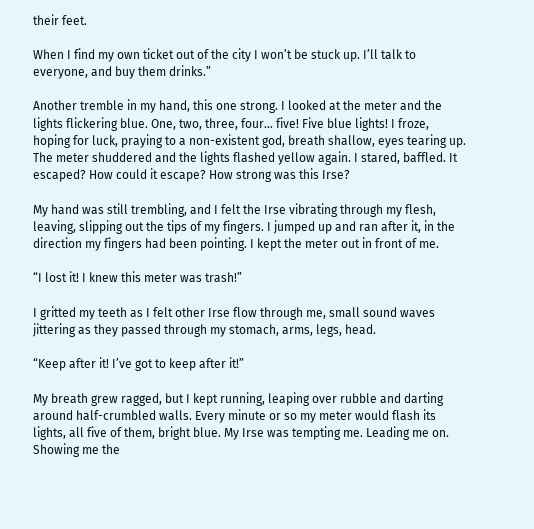their feet.

When I find my own ticket out of the city I won’t be stuck up. I’ll talk to everyone, and buy them drinks.”

Another tremble in my hand, this one strong. I looked at the meter and the lights flickering blue. One, two, three, four… five! Five blue lights! I froze, hoping for luck, praying to a non-existent god, breath shallow, eyes tearing up. The meter shuddered and the lights flashed yellow again. I stared, baffled. It escaped? How could it escape? How strong was this Irse?

My hand was still trembling, and I felt the Irse vibrating through my flesh, leaving, slipping out the tips of my fingers. I jumped up and ran after it, in the direction my fingers had been pointing. I kept the meter out in front of me.

“I lost it! I knew this meter was trash!”

I gritted my teeth as I felt other Irse flow through me, small sound waves jittering as they passed through my stomach, arms, legs, head.

“Keep after it! I’ve got to keep after it!”

My breath grew ragged, but I kept running, leaping over rubble and darting around half-crumbled walls. Every minute or so my meter would flash its lights, all five of them, bright blue. My Irse was tempting me. Leading me on. Showing me the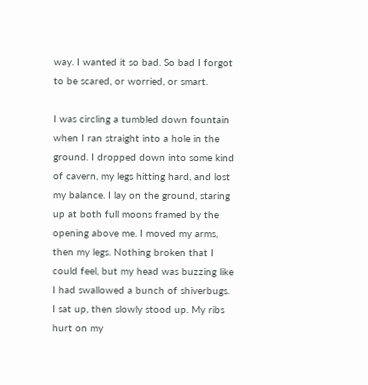way. I wanted it so bad. So bad I forgot to be scared, or worried, or smart.

I was circling a tumbled down fountain when I ran straight into a hole in the ground. I dropped down into some kind of cavern, my legs hitting hard, and lost my balance. I lay on the ground, staring up at both full moons framed by the opening above me. I moved my arms, then my legs. Nothing broken that I could feel, but my head was buzzing like I had swallowed a bunch of shiverbugs. I sat up, then slowly stood up. My ribs hurt on my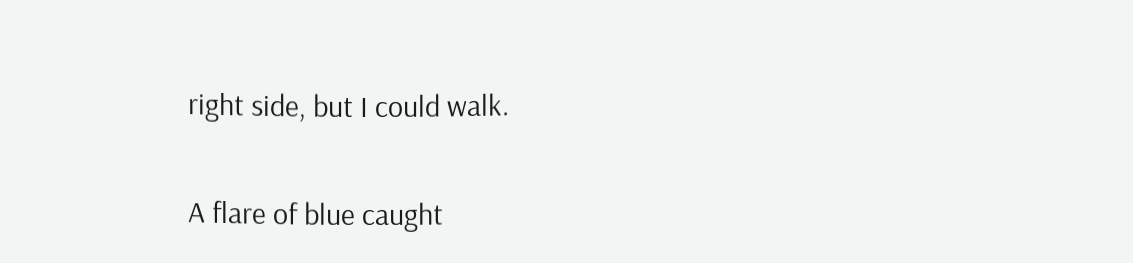right side, but I could walk.

A flare of blue caught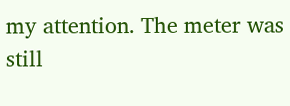my attention. The meter was still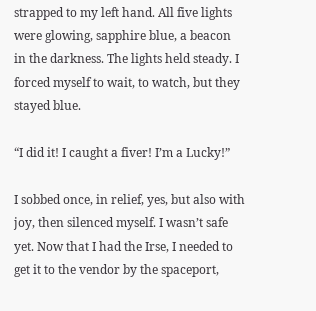strapped to my left hand. All five lights were glowing, sapphire blue, a beacon in the darkness. The lights held steady. I forced myself to wait, to watch, but they stayed blue.

“I did it! I caught a fiver! I’m a Lucky!”

I sobbed once, in relief, yes, but also with joy, then silenced myself. I wasn’t safe yet. Now that I had the Irse, I needed to get it to the vendor by the spaceport,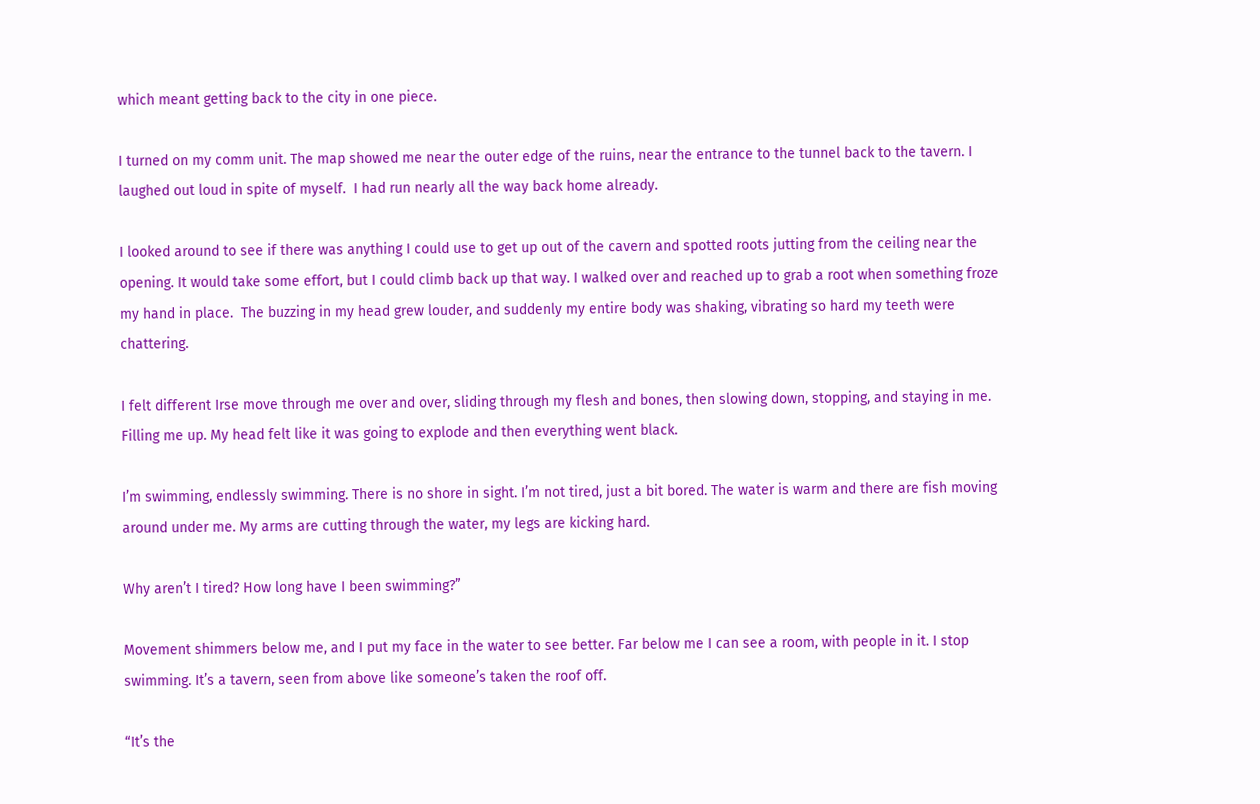which meant getting back to the city in one piece.

I turned on my comm unit. The map showed me near the outer edge of the ruins, near the entrance to the tunnel back to the tavern. I laughed out loud in spite of myself.  I had run nearly all the way back home already.

I looked around to see if there was anything I could use to get up out of the cavern and spotted roots jutting from the ceiling near the opening. It would take some effort, but I could climb back up that way. I walked over and reached up to grab a root when something froze my hand in place.  The buzzing in my head grew louder, and suddenly my entire body was shaking, vibrating so hard my teeth were chattering.

I felt different Irse move through me over and over, sliding through my flesh and bones, then slowing down, stopping, and staying in me. Filling me up. My head felt like it was going to explode and then everything went black.

I’m swimming, endlessly swimming. There is no shore in sight. I’m not tired, just a bit bored. The water is warm and there are fish moving around under me. My arms are cutting through the water, my legs are kicking hard.

Why aren’t I tired? How long have I been swimming?”

Movement shimmers below me, and I put my face in the water to see better. Far below me I can see a room, with people in it. I stop swimming. It’s a tavern, seen from above like someone’s taken the roof off.

“It’s the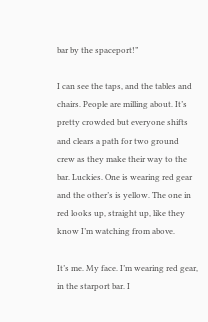bar by the spaceport!”

I can see the taps, and the tables and chairs. People are milling about. It’s pretty crowded but everyone shifts and clears a path for two ground crew as they make their way to the bar. Luckies. One is wearing red gear and the other’s is yellow. The one in red looks up, straight up, like they know I’m watching from above.

It’s me. My face. I’m wearing red gear, in the starport bar. I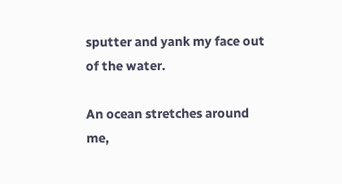sputter and yank my face out of the water.

An ocean stretches around me,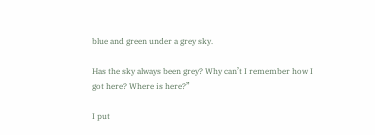blue and green under a grey sky.

Has the sky always been grey? Why can’t I remember how I got here? Where is here?”

I put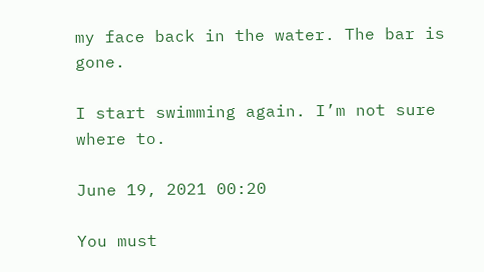my face back in the water. The bar is gone.

I start swimming again. I’m not sure where to.

June 19, 2021 00:20

You must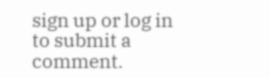sign up or log in to submit a comment.